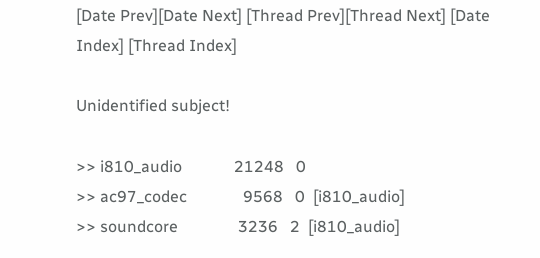[Date Prev][Date Next] [Thread Prev][Thread Next] [Date Index] [Thread Index]

Unidentified subject!

>> i810_audio             21248   0
>> ac97_codec              9568   0  [i810_audio]
>> soundcore               3236   2  [i810_audio]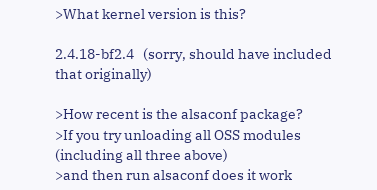>What kernel version is this?

2.4.18-bf2.4   (sorry, should have included that originally)

>How recent is the alsaconf package?
>If you try unloading all OSS modules (including all three above)
>and then run alsaconf does it work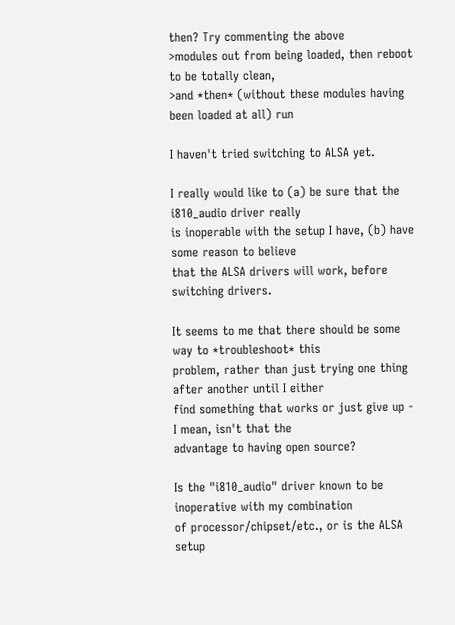then? Try commenting the above
>modules out from being loaded, then reboot to be totally clean,
>and *then* (without these modules having been loaded at all) run

I haven't tried switching to ALSA yet.

I really would like to (a) be sure that the i810_audio driver really
is inoperable with the setup I have, (b) have some reason to believe
that the ALSA drivers will work, before switching drivers.

It seems to me that there should be some way to *troubleshoot* this
problem, rather than just trying one thing after another until I either
find something that works or just give up - I mean, isn't that the
advantage to having open source?

Is the "i810_audio" driver known to be inoperative with my combination
of processor/chipset/etc., or is the ALSA setup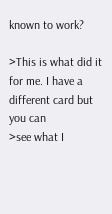known to work?

>This is what did it for me. I have a different card but you can
>see what I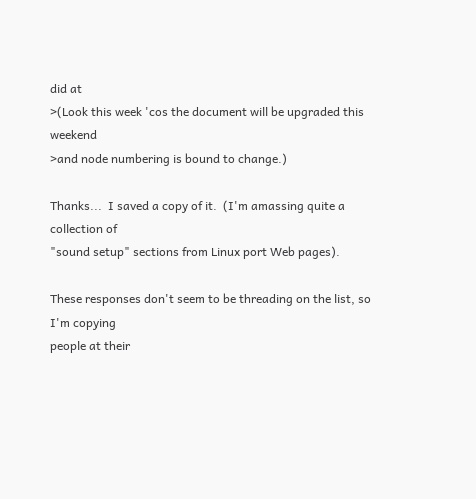did at
>(Look this week 'cos the document will be upgraded this weekend
>and node numbering is bound to change.)

Thanks...  I saved a copy of it.  (I'm amassing quite a collection of
"sound setup" sections from Linux port Web pages).

These responses don't seem to be threading on the list, so I'm copying
people at their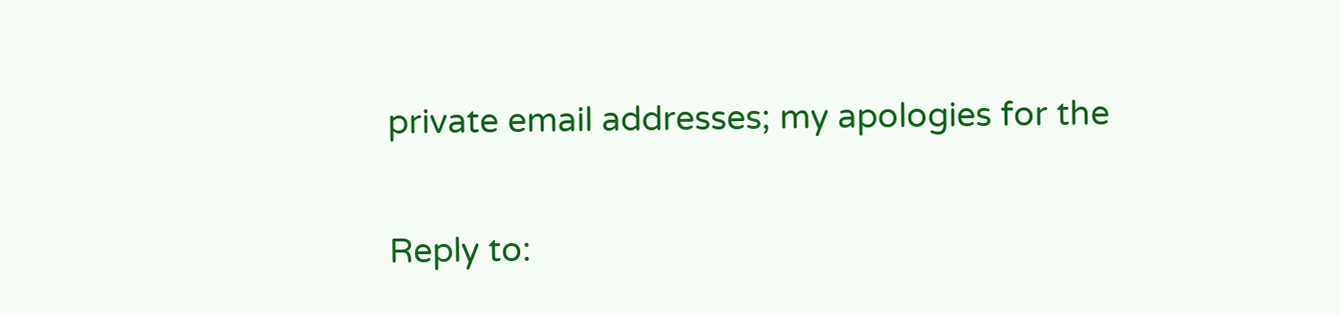private email addresses; my apologies for the

Reply to: